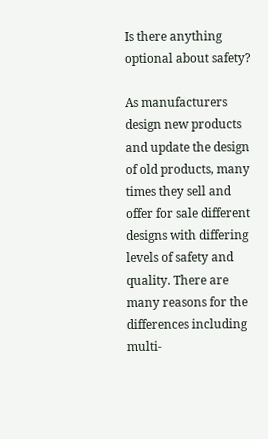Is there anything optional about safety?

As manufacturers design new products and update the design of old products, many times they sell and offer for sale different designs with differing levels of safety and quality. There are many reasons for the differences including multi-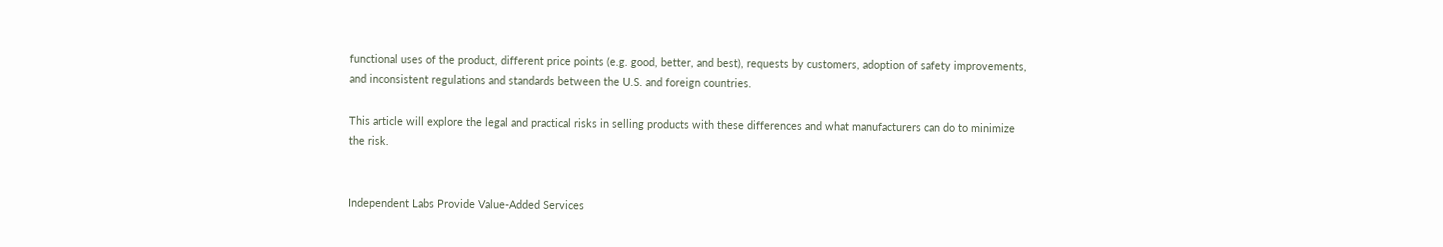functional uses of the product, different price points (e.g. good, better, and best), requests by customers, adoption of safety improvements, and inconsistent regulations and standards between the U.S. and foreign countries.

This article will explore the legal and practical risks in selling products with these differences and what manufacturers can do to minimize the risk.


Independent Labs Provide Value-Added Services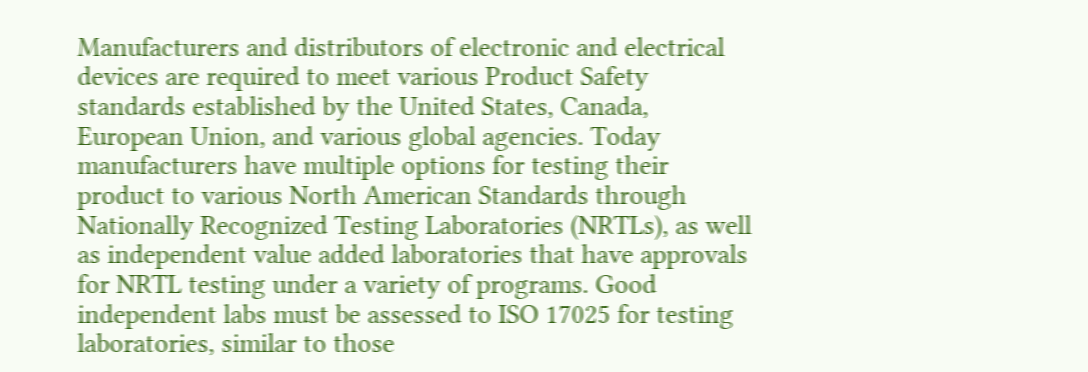Manufacturers and distributors of electronic and electrical devices are required to meet various Product Safety standards established by the United States, Canada, European Union, and various global agencies. Today manufacturers have multiple options for testing their product to various North American Standards through Nationally Recognized Testing Laboratories (NRTLs), as well as independent value added laboratories that have approvals for NRTL testing under a variety of programs. Good independent labs must be assessed to ISO 17025 for testing laboratories, similar to those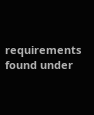requirements found under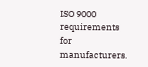ISO 9000 requirements for manufacturers.